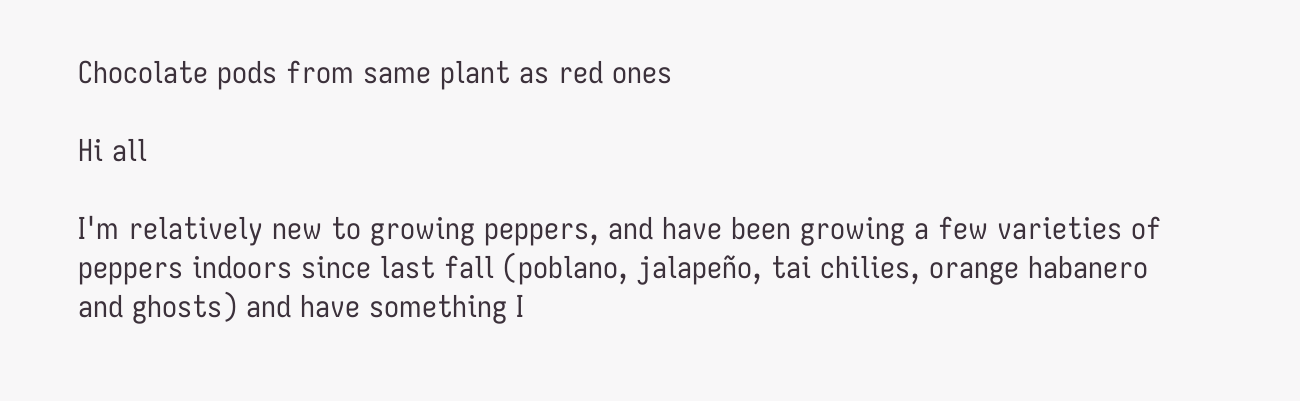Chocolate pods from same plant as red ones

Hi all

I'm relatively new to growing peppers, and have been growing a few varieties of peppers indoors since last fall (poblano, jalapeño, tai chilies, orange habanero and ghosts) and have something I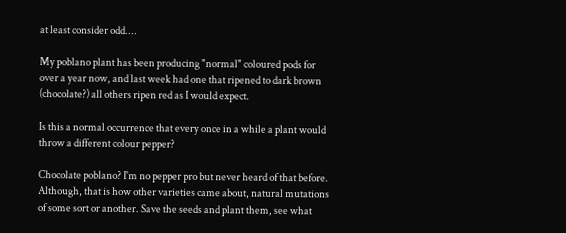at least consider odd....

My poblano plant has been producing "normal" coloured pods for over a year now, and last week had one that ripened to dark brown (chocolate?) all others ripen red as I would expect.

Is this a normal occurrence that every once in a while a plant would throw a different colour pepper?

Chocolate poblano? I'm no pepper pro but never heard of that before. Although, that is how other varieties came about, natural mutations of some sort or another. Save the seeds and plant them, see what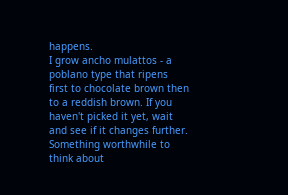happens.
I grow ancho mulattos - a poblano type that ripens first to chocolate brown then to a reddish brown. If you haven't picked it yet, wait and see if it changes further.
Something worthwhile to think about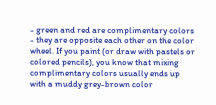- green and red are complimentary colors - they are opposite each other on the color wheel. If you paint (or draw with pastels or colored pencils), you know that mixing complimentary colors usually ends up with a muddy grey-brown color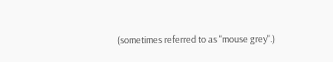(sometimes referred to as "mouse grey".)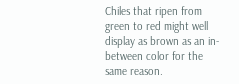Chiles that ripen from green to red might well display as brown as an in-between color for the same reason.